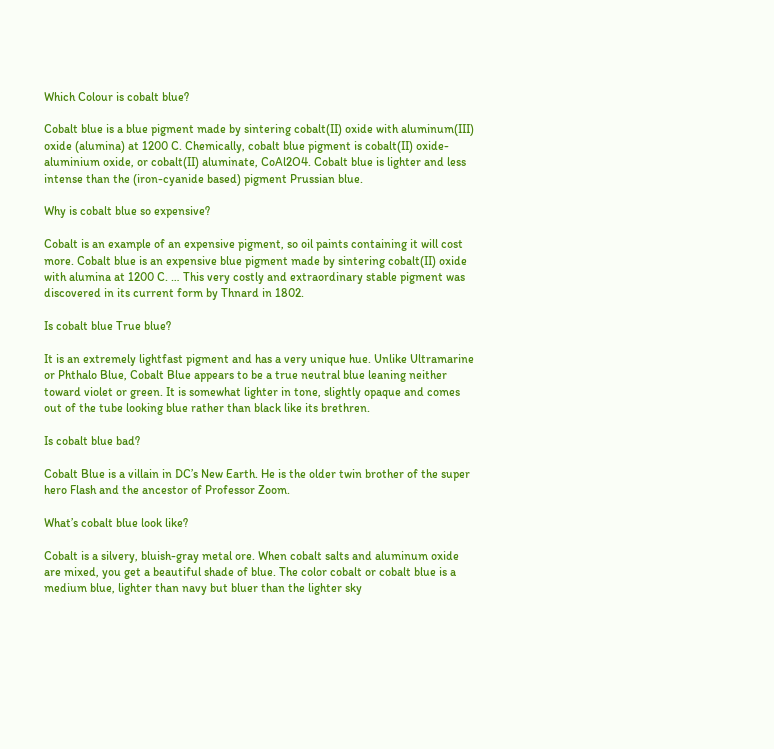Which Colour is cobalt blue?

Cobalt blue is a blue pigment made by sintering cobalt(II) oxide with aluminum(III) oxide (alumina) at 1200 C. Chemically, cobalt blue pigment is cobalt(II) oxide-aluminium oxide, or cobalt(II) aluminate, CoAl2O4. Cobalt blue is lighter and less intense than the (iron-cyanide based) pigment Prussian blue.

Why is cobalt blue so expensive?

Cobalt is an example of an expensive pigment, so oil paints containing it will cost more. Cobalt blue is an expensive blue pigment made by sintering cobalt(II) oxide with alumina at 1200 C. … This very costly and extraordinary stable pigment was discovered in its current form by Thnard in 1802.

Is cobalt blue True blue?

It is an extremely lightfast pigment and has a very unique hue. Unlike Ultramarine or Phthalo Blue, Cobalt Blue appears to be a true neutral blue leaning neither toward violet or green. It is somewhat lighter in tone, slightly opaque and comes out of the tube looking blue rather than black like its brethren.

Is cobalt blue bad?

Cobalt Blue is a villain in DC’s New Earth. He is the older twin brother of the super hero Flash and the ancestor of Professor Zoom.

What’s cobalt blue look like?

Cobalt is a silvery, bluish-gray metal ore. When cobalt salts and aluminum oxide are mixed, you get a beautiful shade of blue. The color cobalt or cobalt blue is a medium blue, lighter than navy but bluer than the lighter sky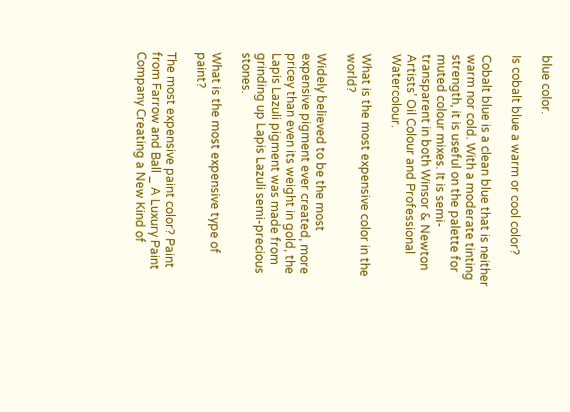blue color.

Is cobalt blue a warm or cool color?

Cobalt blue is a clean blue that is neither warm nor cold. With a moderate tinting strength, it is useful on the palette for muted colour mixes. It is semi-transparent in both Winsor & Newton Artists’ Oil Colour and Professional Watercolour.

What is the most expensive color in the world?

Widely believed to be the most expensive pigment ever created, more pricey than even its weight in gold, the Lapis Lazuli pigment was made from grinding up Lapis Lazuli semi-precious stones.

What is the most expensive type of paint?

The most expensive paint color? Paint from Farrow and Ball _ A Luxury Paint Company Creating a New Kind of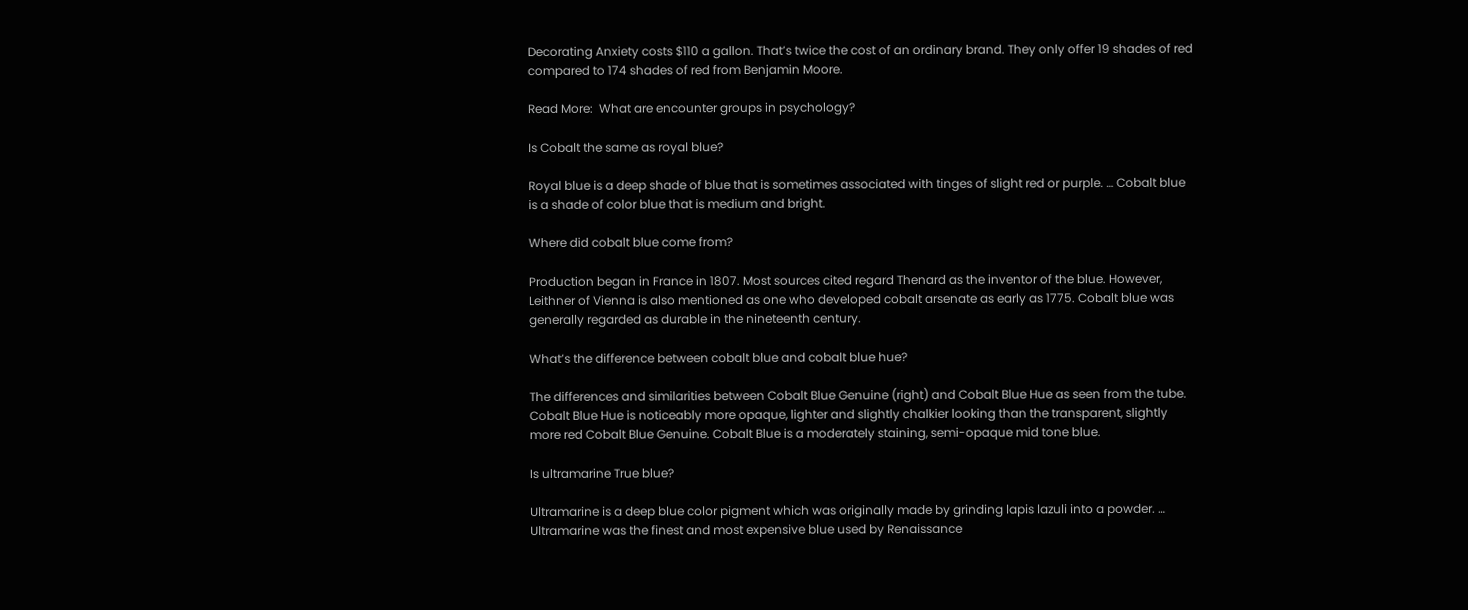Decorating Anxiety costs $110 a gallon. That’s twice the cost of an ordinary brand. They only offer 19 shades of red compared to 174 shades of red from Benjamin Moore.

Read More:  What are encounter groups in psychology?

Is Cobalt the same as royal blue?

Royal blue is a deep shade of blue that is sometimes associated with tinges of slight red or purple. … Cobalt blue is a shade of color blue that is medium and bright.

Where did cobalt blue come from?

Production began in France in 1807. Most sources cited regard Thenard as the inventor of the blue. However, Leithner of Vienna is also mentioned as one who developed cobalt arsenate as early as 1775. Cobalt blue was generally regarded as durable in the nineteenth century.

What’s the difference between cobalt blue and cobalt blue hue?

The differences and similarities between Cobalt Blue Genuine (right) and Cobalt Blue Hue as seen from the tube. Cobalt Blue Hue is noticeably more opaque, lighter and slightly chalkier looking than the transparent, slightly more red Cobalt Blue Genuine. Cobalt Blue is a moderately staining, semi-opaque mid tone blue.

Is ultramarine True blue?

Ultramarine is a deep blue color pigment which was originally made by grinding lapis lazuli into a powder. … Ultramarine was the finest and most expensive blue used by Renaissance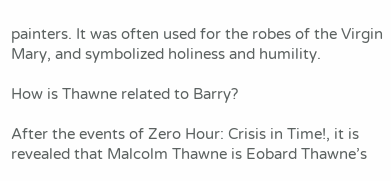painters. It was often used for the robes of the Virgin Mary, and symbolized holiness and humility.

How is Thawne related to Barry?

After the events of Zero Hour: Crisis in Time!, it is revealed that Malcolm Thawne is Eobard Thawne’s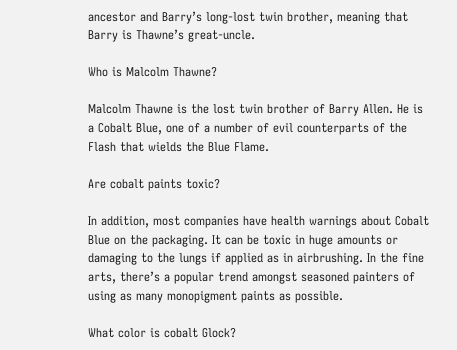ancestor and Barry’s long-lost twin brother, meaning that Barry is Thawne’s great-uncle.

Who is Malcolm Thawne?

Malcolm Thawne is the lost twin brother of Barry Allen. He is a Cobalt Blue, one of a number of evil counterparts of the Flash that wields the Blue Flame.

Are cobalt paints toxic?

In addition, most companies have health warnings about Cobalt Blue on the packaging. It can be toxic in huge amounts or damaging to the lungs if applied as in airbrushing. In the fine arts, there’s a popular trend amongst seasoned painters of using as many monopigment paints as possible.

What color is cobalt Glock?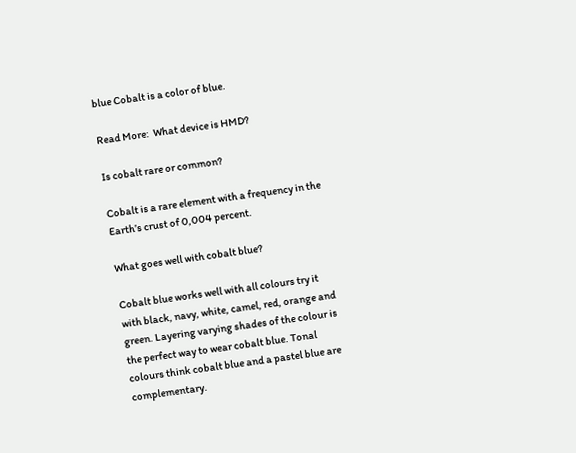blue Cobalt is a color of blue.

Read More:  What device is HMD?

Is cobalt rare or common?

Cobalt is a rare element with a frequency in the Earth’s crust of 0,004 percent.

What goes well with cobalt blue?

Cobalt blue works well with all colours try it with black, navy, white, camel, red, orange and green. Layering varying shades of the colour is the perfect way to wear cobalt blue. Tonal colours think cobalt blue and a pastel blue are complementary.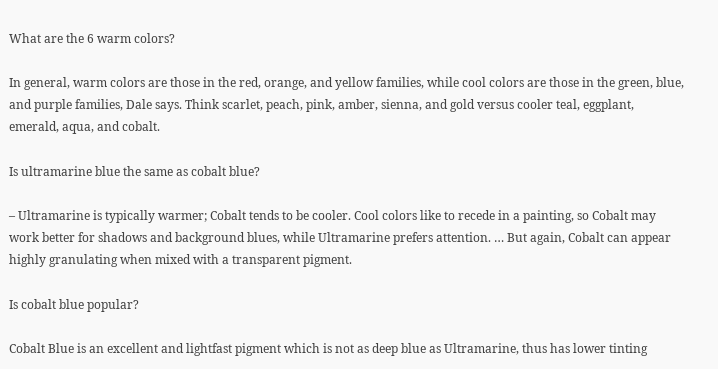What are the 6 warm colors?

In general, warm colors are those in the red, orange, and yellow families, while cool colors are those in the green, blue, and purple families, Dale says. Think scarlet, peach, pink, amber, sienna, and gold versus cooler teal, eggplant, emerald, aqua, and cobalt.

Is ultramarine blue the same as cobalt blue?

– Ultramarine is typically warmer; Cobalt tends to be cooler. Cool colors like to recede in a painting, so Cobalt may work better for shadows and background blues, while Ultramarine prefers attention. … But again, Cobalt can appear highly granulating when mixed with a transparent pigment.

Is cobalt blue popular?

Cobalt Blue is an excellent and lightfast pigment which is not as deep blue as Ultramarine, thus has lower tinting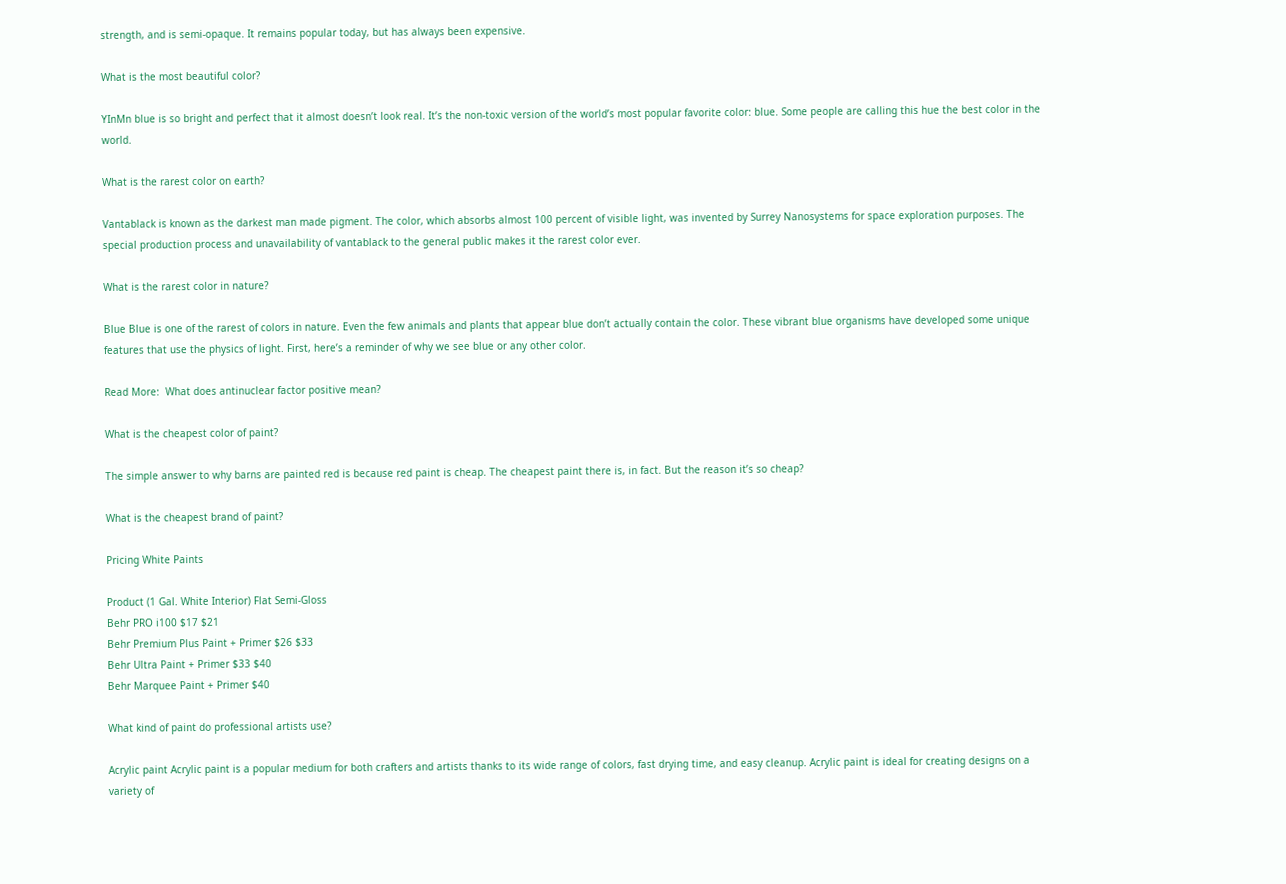strength, and is semi-opaque. It remains popular today, but has always been expensive.

What is the most beautiful color?

YInMn blue is so bright and perfect that it almost doesn’t look real. It’s the non-toxic version of the world’s most popular favorite color: blue. Some people are calling this hue the best color in the world.

What is the rarest color on earth?

Vantablack is known as the darkest man made pigment. The color, which absorbs almost 100 percent of visible light, was invented by Surrey Nanosystems for space exploration purposes. The special production process and unavailability of vantablack to the general public makes it the rarest color ever.

What is the rarest color in nature?

Blue Blue is one of the rarest of colors in nature. Even the few animals and plants that appear blue don’t actually contain the color. These vibrant blue organisms have developed some unique features that use the physics of light. First, here’s a reminder of why we see blue or any other color.

Read More:  What does antinuclear factor positive mean?

What is the cheapest color of paint?

The simple answer to why barns are painted red is because red paint is cheap. The cheapest paint there is, in fact. But the reason it’s so cheap?

What is the cheapest brand of paint?

Pricing White Paints

Product (1 Gal. White Interior) Flat Semi-Gloss
Behr PRO i100 $17 $21
Behr Premium Plus Paint + Primer $26 $33
Behr Ultra Paint + Primer $33 $40
Behr Marquee Paint + Primer $40

What kind of paint do professional artists use?

Acrylic paint Acrylic paint is a popular medium for both crafters and artists thanks to its wide range of colors, fast drying time, and easy cleanup. Acrylic paint is ideal for creating designs on a variety of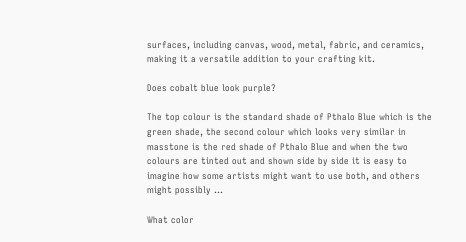surfaces, including canvas, wood, metal, fabric, and ceramics, making it a versatile addition to your crafting kit.

Does cobalt blue look purple?

The top colour is the standard shade of Pthalo Blue which is the green shade, the second colour which looks very similar in masstone is the red shade of Pthalo Blue and when the two colours are tinted out and shown side by side it is easy to imagine how some artists might want to use both, and others might possibly …

What color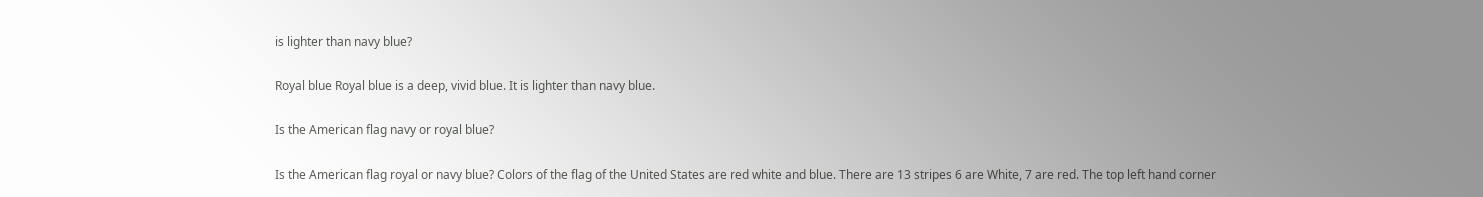is lighter than navy blue?

Royal blue Royal blue is a deep, vivid blue. It is lighter than navy blue.

Is the American flag navy or royal blue?

Is the American flag royal or navy blue? Colors of the flag of the United States are red white and blue. There are 13 stripes 6 are White, 7 are red. The top left hand corner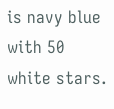is navy blue with 50 white stars.